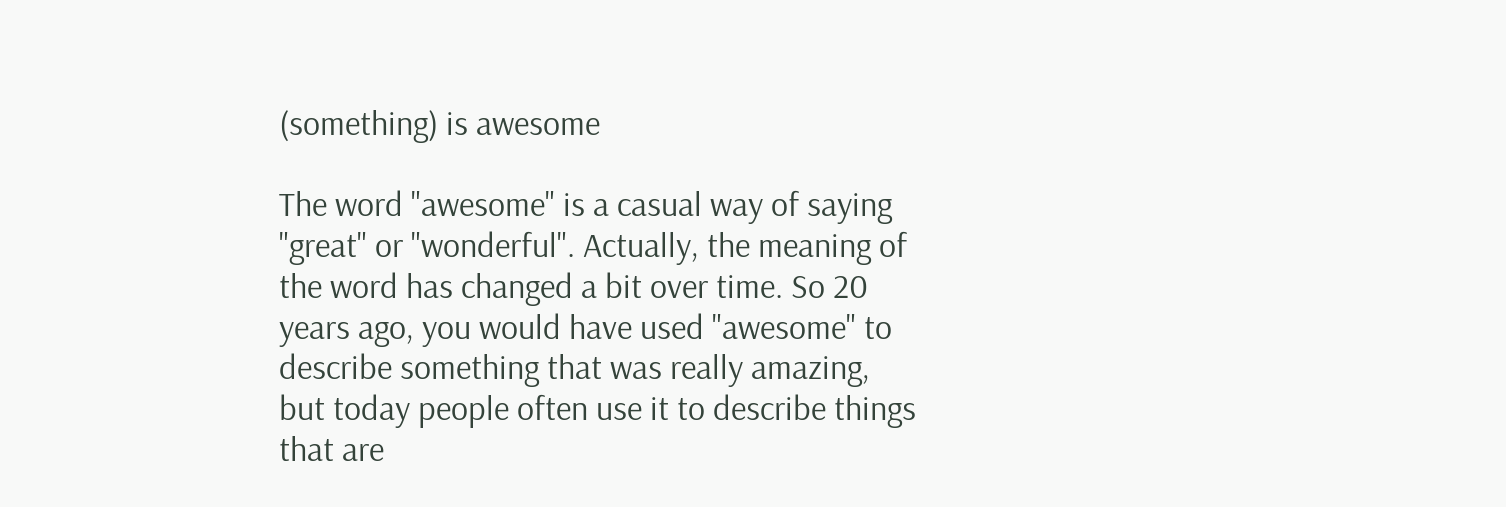(something) is awesome

The word "awesome" is a casual way of saying "great" or "wonderful". Actually, the meaning of the word has changed a bit over time. So 20 years ago, you would have used "awesome" to describe something that was really amazing, but today people often use it to describe things that are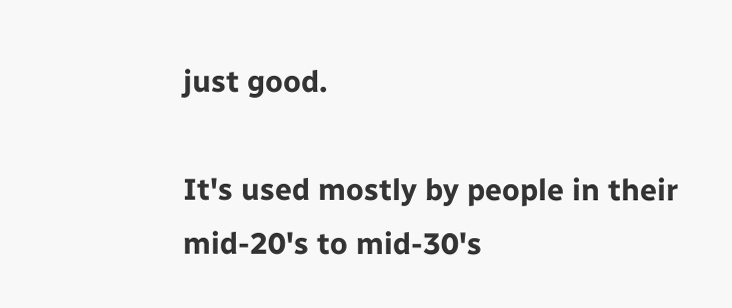just good.

It's used mostly by people in their mid-20's to mid-30's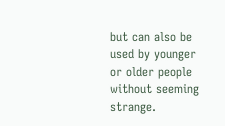but can also be used by younger or older people without seeming strange.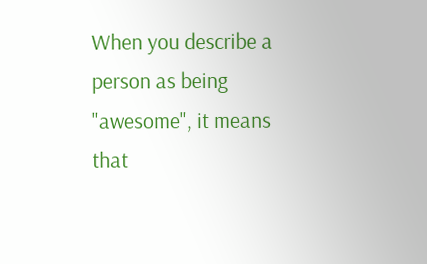When you describe a person as being "awesome", it means that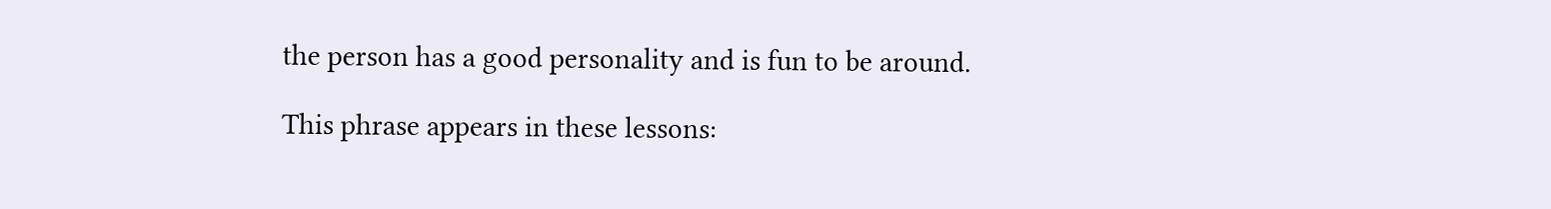the person has a good personality and is fun to be around.

This phrase appears in these lessons: